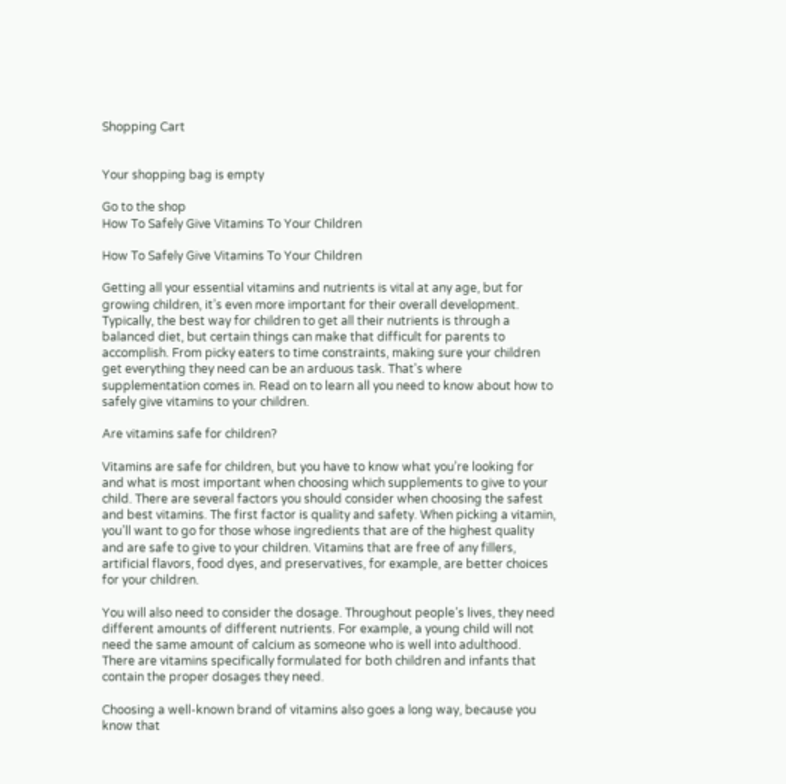Shopping Cart


Your shopping bag is empty

Go to the shop
How To Safely Give Vitamins To Your Children

How To Safely Give Vitamins To Your Children

Getting all your essential vitamins and nutrients is vital at any age, but for growing children, it’s even more important for their overall development. Typically, the best way for children to get all their nutrients is through a balanced diet, but certain things can make that difficult for parents to accomplish. From picky eaters to time constraints, making sure your children get everything they need can be an arduous task. That's where supplementation comes in. Read on to learn all you need to know about how to safely give vitamins to your children.

Are vitamins safe for children?

Vitamins are safe for children, but you have to know what you’re looking for and what is most important when choosing which supplements to give to your child. There are several factors you should consider when choosing the safest and best vitamins. The first factor is quality and safety. When picking a vitamin, you’ll want to go for those whose ingredients that are of the highest quality and are safe to give to your children. Vitamins that are free of any fillers, artificial flavors, food dyes, and preservatives, for example, are better choices for your children.

You will also need to consider the dosage. Throughout people’s lives, they need different amounts of different nutrients. For example, a young child will not need the same amount of calcium as someone who is well into adulthood. There are vitamins specifically formulated for both children and infants that contain the proper dosages they need.

Choosing a well-known brand of vitamins also goes a long way, because you know that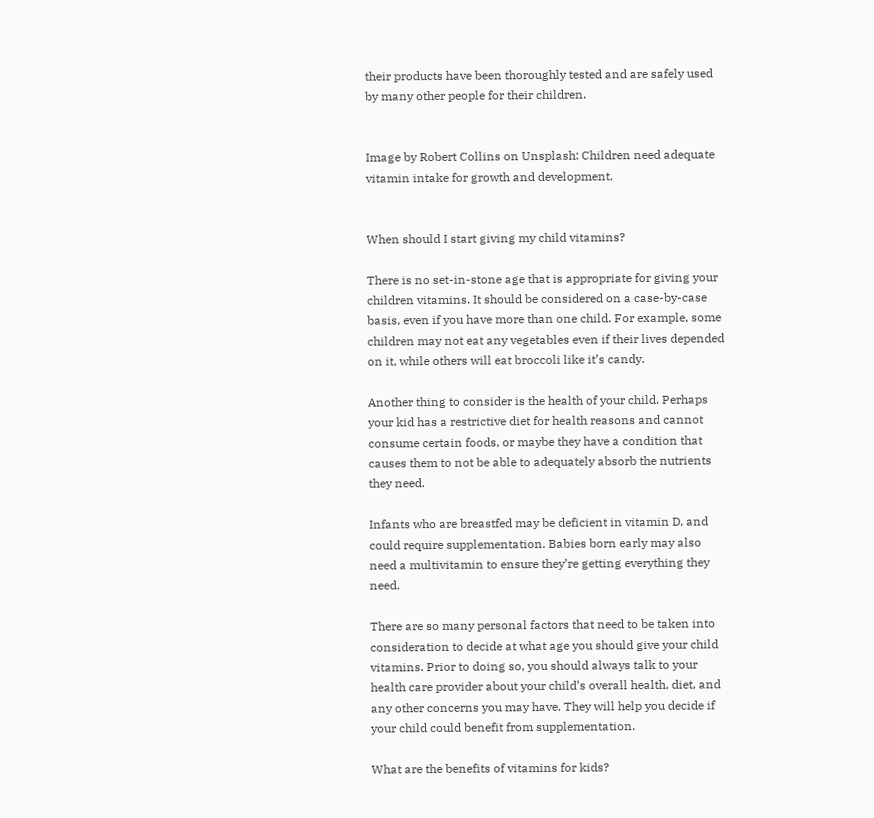their products have been thoroughly tested and are safely used by many other people for their children.


Image by Robert Collins on Unsplash: Children need adequate vitamin intake for growth and development.


When should I start giving my child vitamins?

There is no set-in-stone age that is appropriate for giving your children vitamins. It should be considered on a case-by-case basis, even if you have more than one child. For example, some children may not eat any vegetables even if their lives depended on it, while others will eat broccoli like it’s candy.

Another thing to consider is the health of your child. Perhaps your kid has a restrictive diet for health reasons and cannot consume certain foods, or maybe they have a condition that causes them to not be able to adequately absorb the nutrients they need.

Infants who are breastfed may be deficient in vitamin D, and could require supplementation. Babies born early may also need a multivitamin to ensure they’re getting everything they need.

There are so many personal factors that need to be taken into consideration to decide at what age you should give your child vitamins. Prior to doing so, you should always talk to your health care provider about your child’s overall health, diet, and any other concerns you may have. They will help you decide if your child could benefit from supplementation.

What are the benefits of vitamins for kids?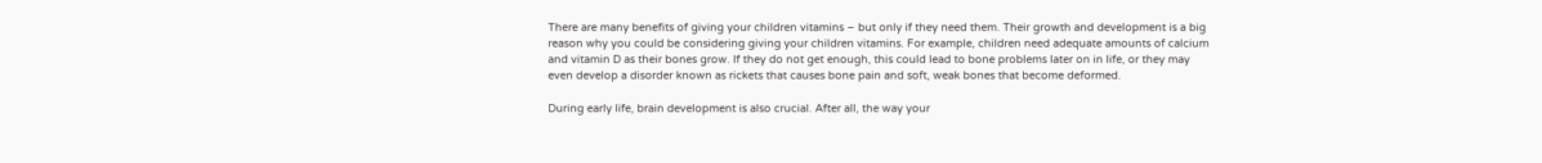There are many benefits of giving your children vitamins – but only if they need them. Their growth and development is a big reason why you could be considering giving your children vitamins. For example, children need adequate amounts of calcium and vitamin D as their bones grow. If they do not get enough, this could lead to bone problems later on in life, or they may even develop a disorder known as rickets that causes bone pain and soft, weak bones that become deformed.

During early life, brain development is also crucial. After all, the way your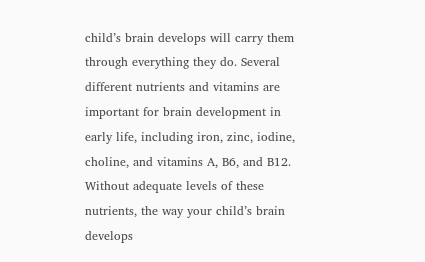child’s brain develops will carry them through everything they do. Several different nutrients and vitamins are important for brain development in early life, including iron, zinc, iodine, choline, and vitamins A, B6, and B12. Without adequate levels of these nutrients, the way your child’s brain develops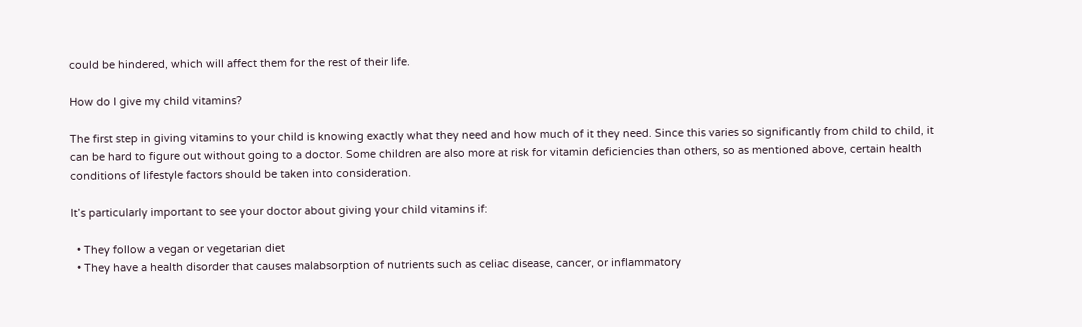could be hindered, which will affect them for the rest of their life.

How do I give my child vitamins?

The first step in giving vitamins to your child is knowing exactly what they need and how much of it they need. Since this varies so significantly from child to child, it can be hard to figure out without going to a doctor. Some children are also more at risk for vitamin deficiencies than others, so as mentioned above, certain health conditions of lifestyle factors should be taken into consideration.

It’s particularly important to see your doctor about giving your child vitamins if:

  • They follow a vegan or vegetarian diet
  • They have a health disorder that causes malabsorption of nutrients such as celiac disease, cancer, or inflammatory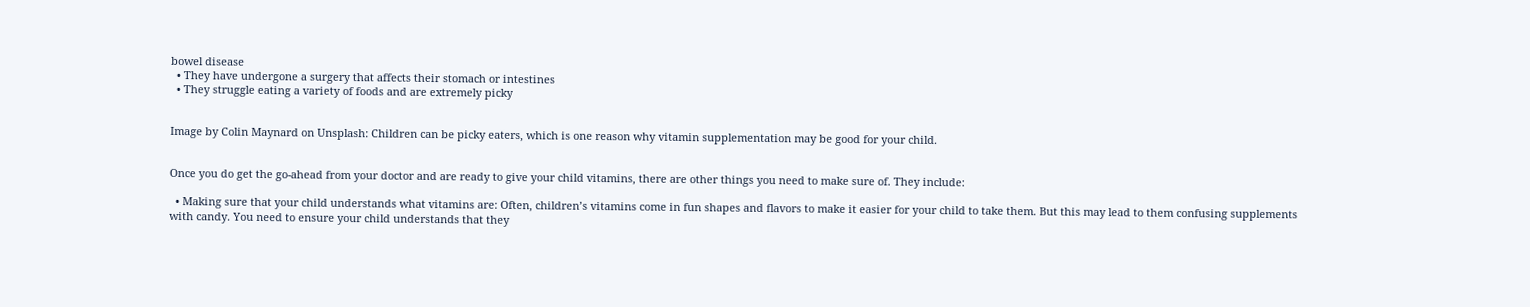bowel disease
  • They have undergone a surgery that affects their stomach or intestines
  • They struggle eating a variety of foods and are extremely picky


Image by Colin Maynard on Unsplash: Children can be picky eaters, which is one reason why vitamin supplementation may be good for your child.


Once you do get the go-ahead from your doctor and are ready to give your child vitamins, there are other things you need to make sure of. They include:

  • Making sure that your child understands what vitamins are: Often, children’s vitamins come in fun shapes and flavors to make it easier for your child to take them. But this may lead to them confusing supplements with candy. You need to ensure your child understands that they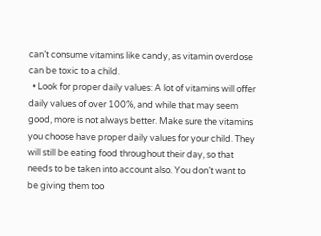can’t consume vitamins like candy, as vitamin overdose can be toxic to a child.
  • Look for proper daily values: A lot of vitamins will offer daily values of over 100%, and while that may seem good, more is not always better. Make sure the vitamins you choose have proper daily values for your child. They will still be eating food throughout their day, so that needs to be taken into account also. You don’t want to be giving them too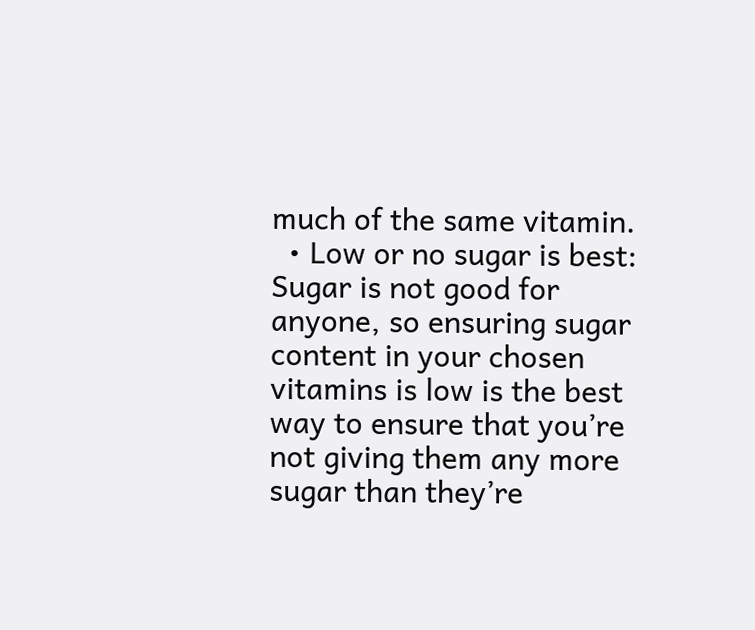much of the same vitamin.
  • Low or no sugar is best: Sugar is not good for anyone, so ensuring sugar content in your chosen vitamins is low is the best way to ensure that you’re not giving them any more sugar than they’re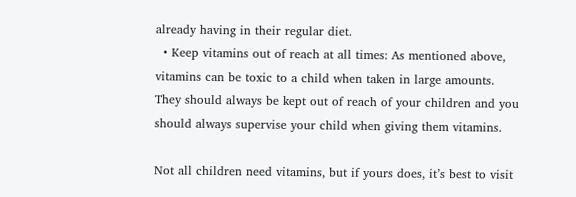already having in their regular diet.
  • Keep vitamins out of reach at all times: As mentioned above, vitamins can be toxic to a child when taken in large amounts. They should always be kept out of reach of your children and you should always supervise your child when giving them vitamins.

Not all children need vitamins, but if yours does, it’s best to visit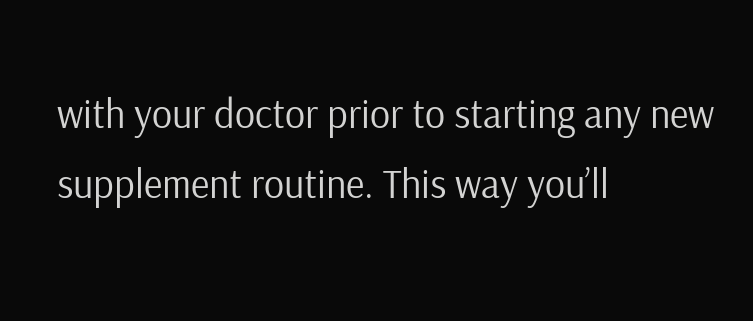with your doctor prior to starting any new supplement routine. This way you’ll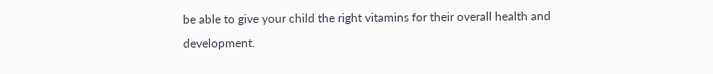be able to give your child the right vitamins for their overall health and development.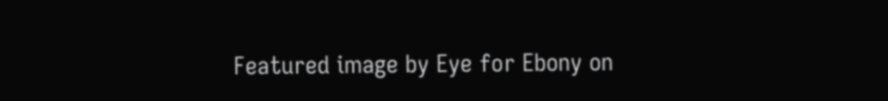Featured image by Eye for Ebony on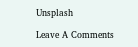Unsplash

Leave A Comments